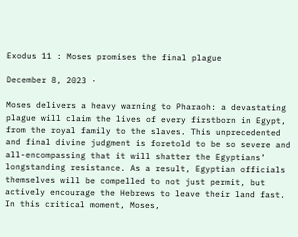Exodus 11 : Moses promises the final plague

December 8, 2023 ·

Moses delivers a heavy warning to Pharaoh: a devastating plague will claim the lives of every firstborn in Egypt, from the royal family to the slaves. This unprecedented and final divine judgment is foretold to be so severe and all-encompassing that it will shatter the Egyptians’ longstanding resistance. As a result, Egyptian officials themselves will be compelled to not just permit, but actively encourage the Hebrews to leave their land fast. In this critical moment, Moses,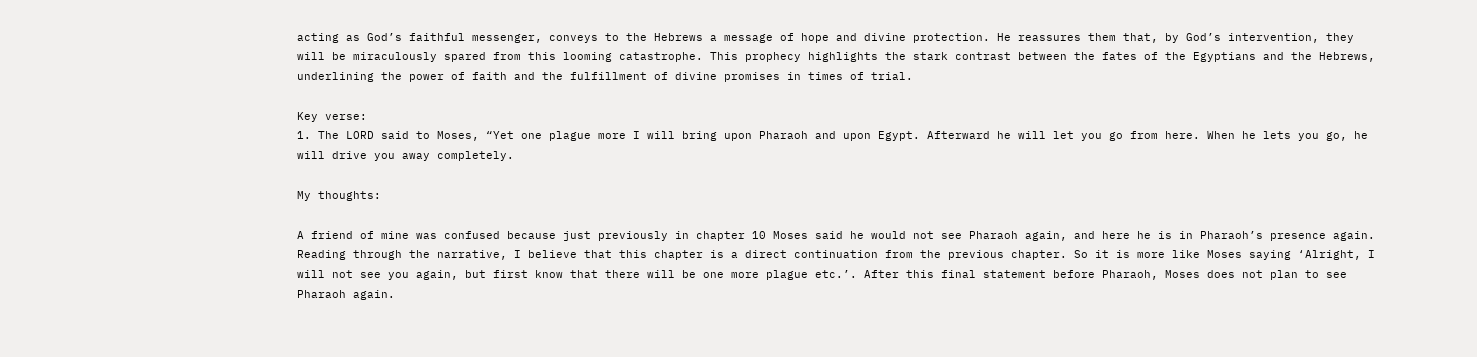acting as God’s faithful messenger, conveys to the Hebrews a message of hope and divine protection. He reassures them that, by God’s intervention, they will be miraculously spared from this looming catastrophe. This prophecy highlights the stark contrast between the fates of the Egyptians and the Hebrews, underlining the power of faith and the fulfillment of divine promises in times of trial.

Key verse:
1. The LORD said to Moses, “Yet one plague more I will bring upon Pharaoh and upon Egypt. Afterward he will let you go from here. When he lets you go, he will drive you away completely.

My thoughts:

A friend of mine was confused because just previously in chapter 10 Moses said he would not see Pharaoh again, and here he is in Pharaoh’s presence again. Reading through the narrative, I believe that this chapter is a direct continuation from the previous chapter. So it is more like Moses saying ‘Alright, I will not see you again, but first know that there will be one more plague etc.’. After this final statement before Pharaoh, Moses does not plan to see Pharaoh again.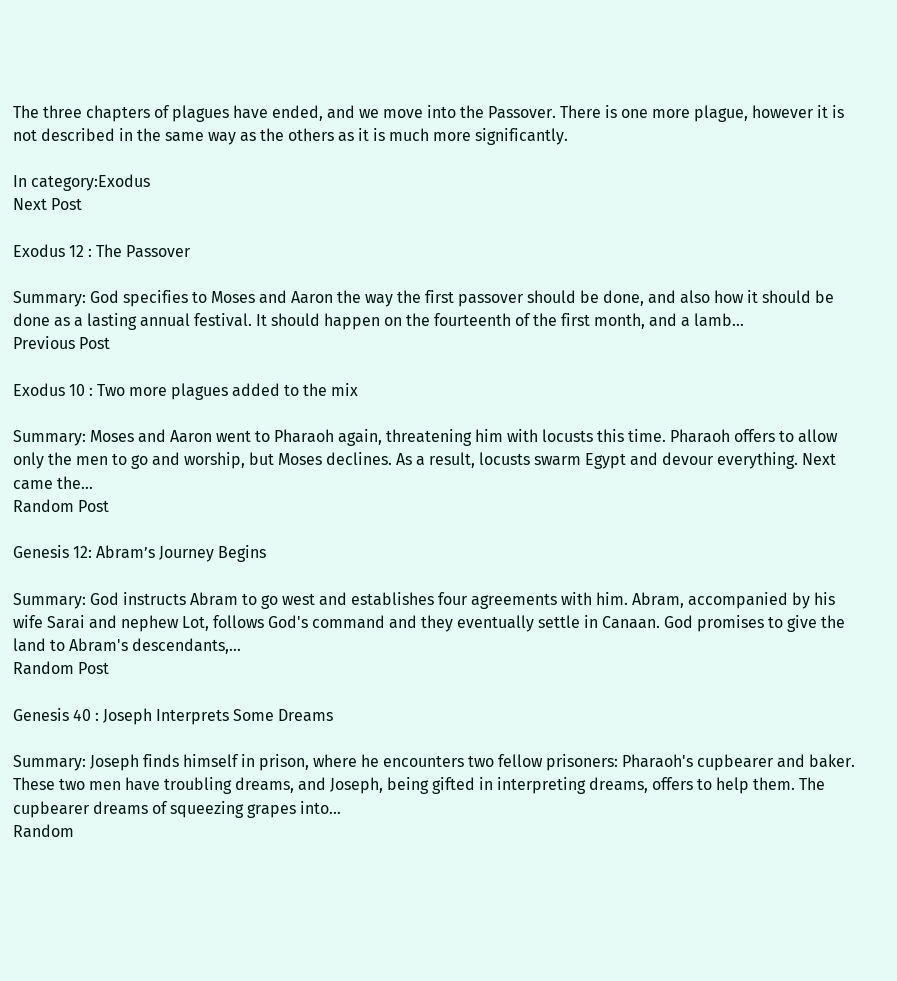The three chapters of plagues have ended, and we move into the Passover. There is one more plague, however it is not described in the same way as the others as it is much more significantly.

In category:Exodus
Next Post

Exodus 12 : The Passover

Summary: God specifies to Moses and Aaron the way the first passover should be done, and also how it should be done as a lasting annual festival. It should happen on the fourteenth of the first month, and a lamb…
Previous Post

Exodus 10 : Two more plagues added to the mix

Summary: Moses and Aaron went to Pharaoh again, threatening him with locusts this time. Pharaoh offers to allow only the men to go and worship, but Moses declines. As a result, locusts swarm Egypt and devour everything. Next came the…
Random Post

Genesis 12: Abram’s Journey Begins

Summary: God instructs Abram to go west and establishes four agreements with him. Abram, accompanied by his wife Sarai and nephew Lot, follows God's command and they eventually settle in Canaan. God promises to give the land to Abram's descendants,…
Random Post

Genesis 40 : Joseph Interprets Some Dreams

Summary: Joseph finds himself in prison, where he encounters two fellow prisoners: Pharaoh's cupbearer and baker. These two men have troubling dreams, and Joseph, being gifted in interpreting dreams, offers to help them. The cupbearer dreams of squeezing grapes into…
Random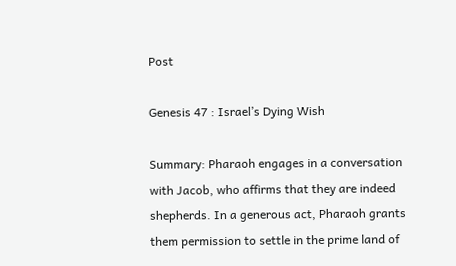Post

Genesis 47 : Israel’s Dying Wish

Summary: Pharaoh engages in a conversation with Jacob, who affirms that they are indeed shepherds. In a generous act, Pharaoh grants them permission to settle in the prime land of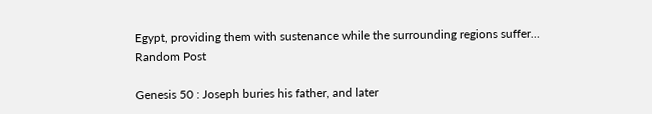Egypt, providing them with sustenance while the surrounding regions suffer…
Random Post

Genesis 50 : Joseph buries his father, and later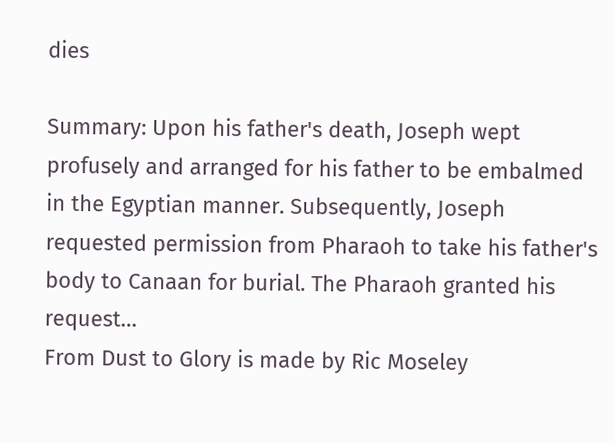dies

Summary: Upon his father's death, Joseph wept profusely and arranged for his father to be embalmed in the Egyptian manner. Subsequently, Joseph requested permission from Pharaoh to take his father's body to Canaan for burial. The Pharaoh granted his request…
From Dust to Glory is made by Ric Moseley